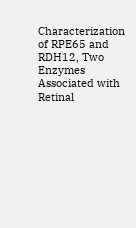Characterization of RPE65 and RDH12, Two Enzymes Associated with Retinal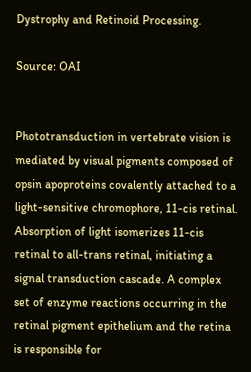Dystrophy and Retinoid Processing.

Source: OAI


Phototransduction in vertebrate vision is mediated by visual pigments composed of opsin apoproteins covalently attached to a light-sensitive chromophore, 11-cis retinal. Absorption of light isomerizes 11-cis retinal to all-trans retinal, initiating a signal transduction cascade. A complex set of enzyme reactions occurring in the retinal pigment epithelium and the retina is responsible for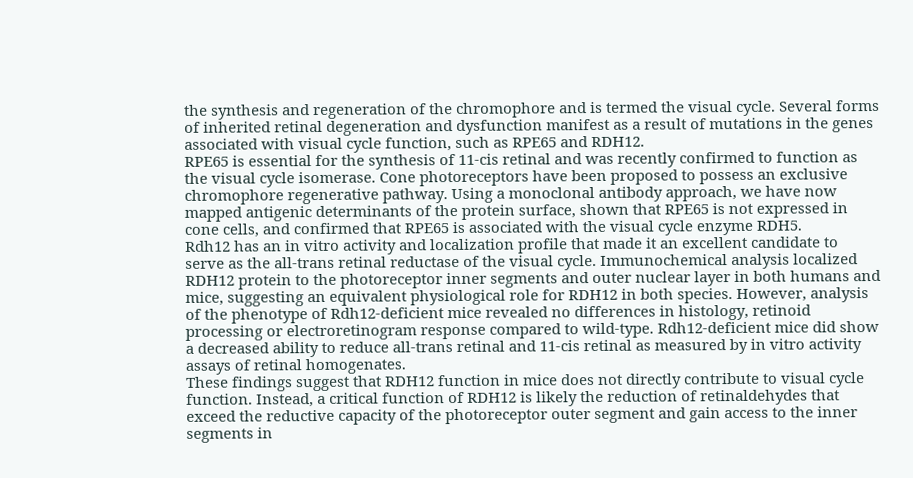the synthesis and regeneration of the chromophore and is termed the visual cycle. Several forms of inherited retinal degeneration and dysfunction manifest as a result of mutations in the genes associated with visual cycle function, such as RPE65 and RDH12.
RPE65 is essential for the synthesis of 11-cis retinal and was recently confirmed to function as the visual cycle isomerase. Cone photoreceptors have been proposed to possess an exclusive chromophore regenerative pathway. Using a monoclonal antibody approach, we have now mapped antigenic determinants of the protein surface, shown that RPE65 is not expressed in cone cells, and confirmed that RPE65 is associated with the visual cycle enzyme RDH5.
Rdh12 has an in vitro activity and localization profile that made it an excellent candidate to serve as the all-trans retinal reductase of the visual cycle. Immunochemical analysis localized RDH12 protein to the photoreceptor inner segments and outer nuclear layer in both humans and mice, suggesting an equivalent physiological role for RDH12 in both species. However, analysis of the phenotype of Rdh12-deficient mice revealed no differences in histology, retinoid processing or electroretinogram response compared to wild-type. Rdh12-deficient mice did show a decreased ability to reduce all-trans retinal and 11-cis retinal as measured by in vitro activity assays of retinal homogenates.
These findings suggest that RDH12 function in mice does not directly contribute to visual cycle function. Instead, a critical function of RDH12 is likely the reduction of retinaldehydes that exceed the reductive capacity of the photoreceptor outer segment and gain access to the inner segments in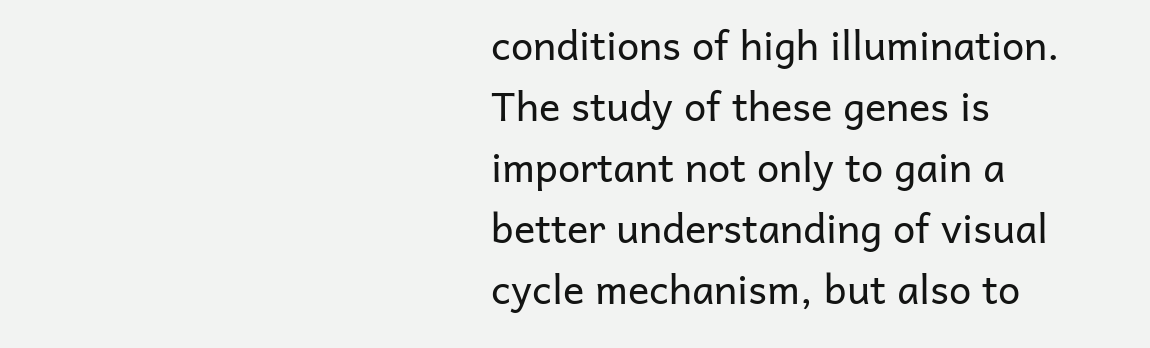conditions of high illumination. The study of these genes is important not only to gain a better understanding of visual cycle mechanism, but also to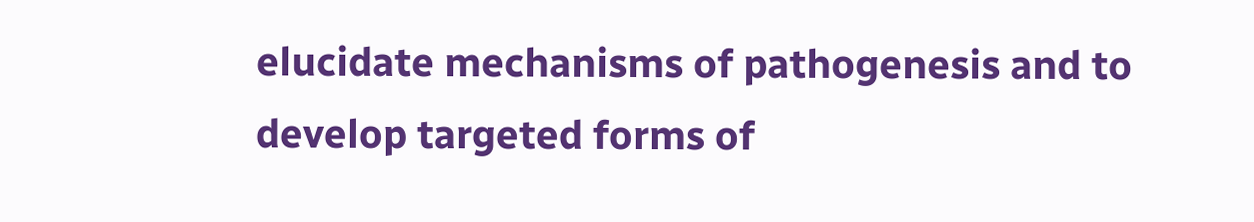elucidate mechanisms of pathogenesis and to develop targeted forms of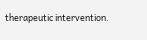therapeutic intervention.